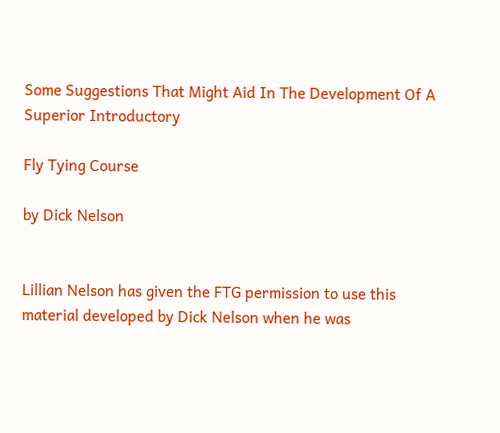Some Suggestions That Might Aid In The Development Of A Superior Introductory

Fly Tying Course

by Dick Nelson


Lillian Nelson has given the FTG permission to use this material developed by Dick Nelson when he was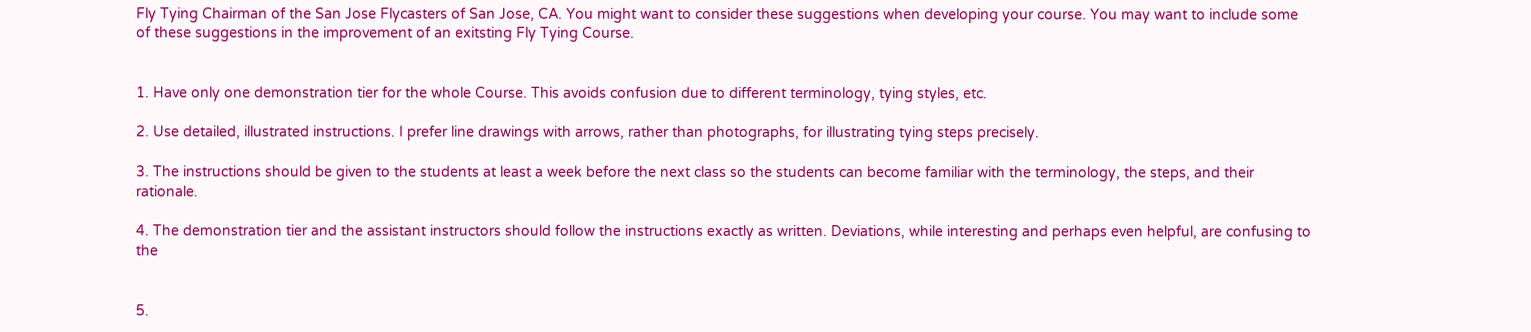Fly Tying Chairman of the San Jose Flycasters of San Jose, CA. You might want to consider these suggestions when developing your course. You may want to include some of these suggestions in the improvement of an exitsting Fly Tying Course.


1. Have only one demonstration tier for the whole Course. This avoids confusion due to different terminology, tying styles, etc.

2. Use detailed, illustrated instructions. I prefer line drawings with arrows, rather than photographs, for illustrating tying steps precisely.

3. The instructions should be given to the students at least a week before the next class so the students can become familiar with the terminology, the steps, and their rationale.

4. The demonstration tier and the assistant instructors should follow the instructions exactly as written. Deviations, while interesting and perhaps even helpful, are confusing to the


5.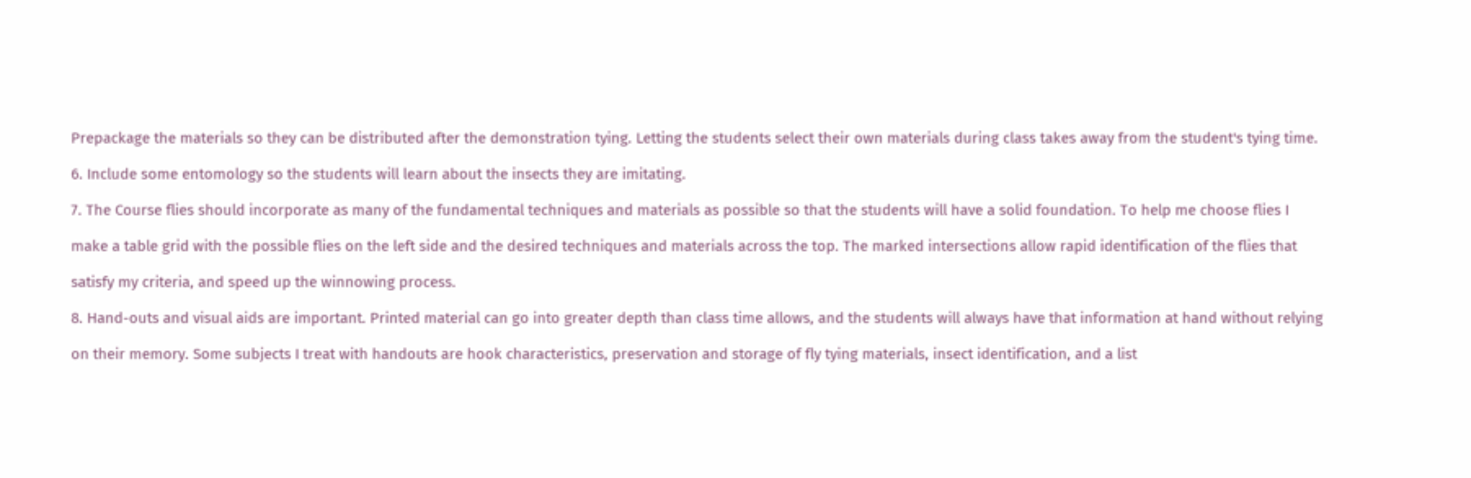Prepackage the materials so they can be distributed after the demonstration tying. Letting the students select their own materials during class takes away from the student's tying time.

6. Include some entomology so the students will learn about the insects they are imitating.

7. The Course flies should incorporate as many of the fundamental techniques and materials as possible so that the students will have a solid foundation. To help me choose flies I

make a table grid with the possible flies on the left side and the desired techniques and materials across the top. The marked intersections allow rapid identification of the flies that

satisfy my criteria, and speed up the winnowing process.

8. Hand-outs and visual aids are important. Printed material can go into greater depth than class time allows, and the students will always have that information at hand without relying

on their memory. Some subjects I treat with handouts are hook characteristics, preservation and storage of fly tying materials, insect identification, and a list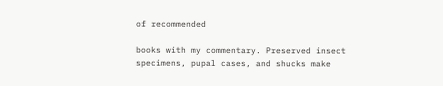of recommended

books with my commentary. Preserved insect specimens, pupal cases, and shucks make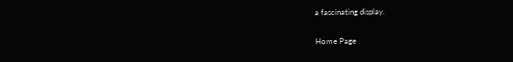a fascinating display.


Home Page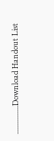..............Download Handout List